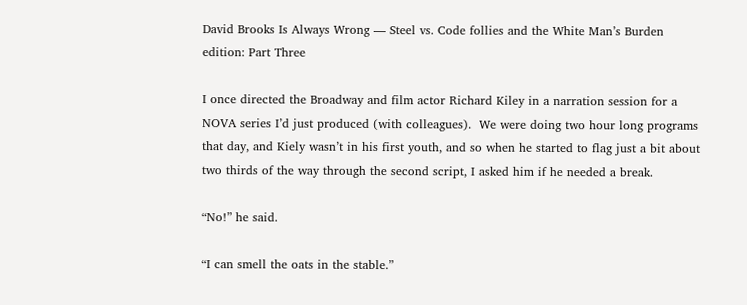David Brooks Is Always Wrong — Steel vs. Code follies and the White Man’s Burden edition: Part Three

I once directed the Broadway and film actor Richard Kiley in a narration session for a NOVA series I’d just produced (with colleagues).  We were doing two hour long programs that day, and Kiely wasn’t in his first youth, and so when he started to flag just a bit about two thirds of the way through the second script, I asked him if he needed a break.

“No!” he said.

“I can smell the oats in the stable.”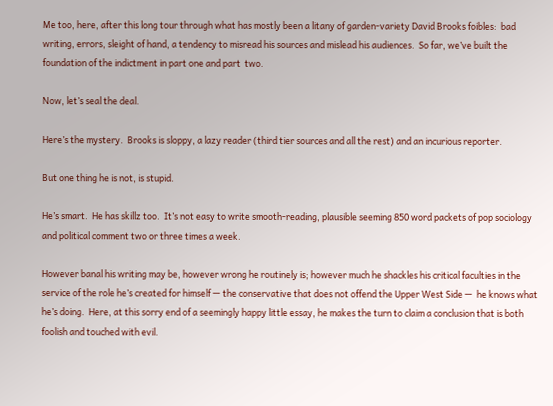Me too, here, after this long tour through what has mostly been a litany of garden-variety David Brooks foibles:  bad writing, errors, sleight of hand, a tendency to misread his sources and mislead his audiences.  So far, we’ve built the foundation of the indictment in part one and part  two.

Now, let’s seal the deal.

Here’s the mystery.  Brooks is sloppy, a lazy reader (third tier sources and all the rest) and an incurious reporter.

But one thing he is not, is stupid.

He’s smart.  He has skillz too.  It’s not easy to write smooth-reading, plausible seeming 850 word packets of pop sociology and political comment two or three times a week.

However banal his writing may be, however wrong he routinely is; however much he shackles his critical faculties in the service of the role he’s created for himself — the conservative that does not offend the Upper West Side —  he knows what he’s doing.  Here, at this sorry end of a seemingly happy little essay, he makes the turn to claim a conclusion that is both foolish and touched with evil.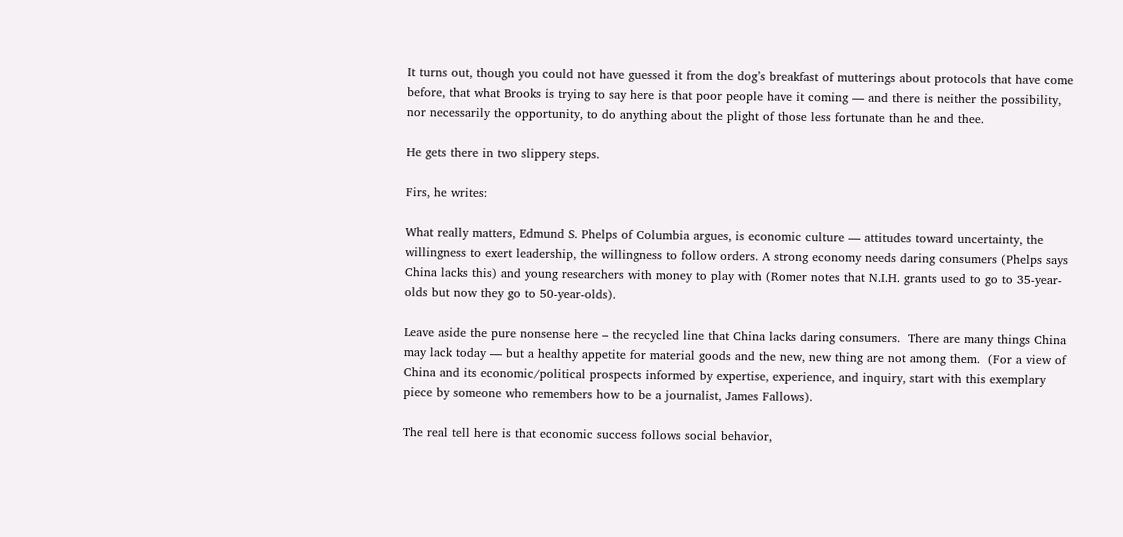It turns out, though you could not have guessed it from the dog’s breakfast of mutterings about protocols that have come before, that what Brooks is trying to say here is that poor people have it coming — and there is neither the possibility, nor necessarily the opportunity, to do anything about the plight of those less fortunate than he and thee.

He gets there in two slippery steps.

Firs, he writes:

What really matters, Edmund S. Phelps of Columbia argues, is economic culture — attitudes toward uncertainty, the willingness to exert leadership, the willingness to follow orders. A strong economy needs daring consumers (Phelps says China lacks this) and young researchers with money to play with (Romer notes that N.I.H. grants used to go to 35-year-olds but now they go to 50-year-olds).

Leave aside the pure nonsense here – the recycled line that China lacks daring consumers.  There are many things China may lack today — but a healthy appetite for material goods and the new, new thing are not among them.  (For a view of China and its economic/political prospects informed by expertise, experience, and inquiry, start with this exemplary piece by someone who remembers how to be a journalist, James Fallows).

The real tell here is that economic success follows social behavior,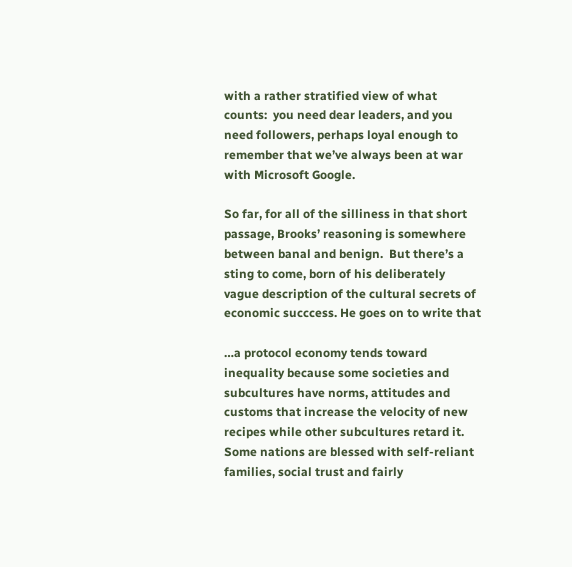with a rather stratified view of what counts:  you need dear leaders, and you need followers, perhaps loyal enough to remember that we’ve always been at war with Microsoft Google.

So far, for all of the silliness in that short passage, Brooks’ reasoning is somewhere between banal and benign.  But there’s a sting to come, born of his deliberately vague description of the cultural secrets of economic succcess. He goes on to write that

…a protocol economy tends toward inequality because some societies and subcultures have norms, attitudes and customs that increase the velocity of new recipes while other subcultures retard it. Some nations are blessed with self-reliant families, social trust and fairly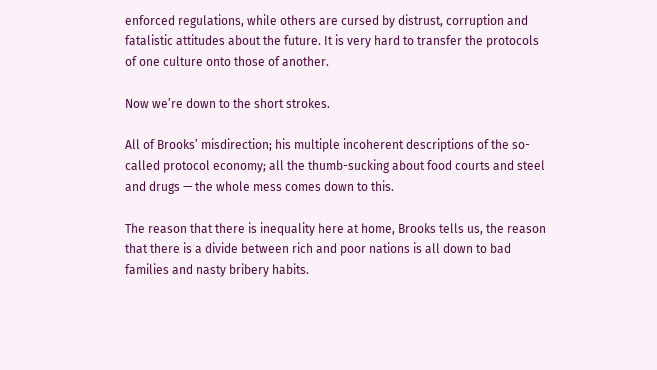enforced regulations, while others are cursed by distrust, corruption and fatalistic attitudes about the future. It is very hard to transfer the protocols of one culture onto those of another.

Now we’re down to the short strokes.

All of Brooks’ misdirection; his multiple incoherent descriptions of the so-called protocol economy; all the thumb-sucking about food courts and steel and drugs — the whole mess comes down to this.

The reason that there is inequality here at home, Brooks tells us, the reason that there is a divide between rich and poor nations is all down to bad families and nasty bribery habits.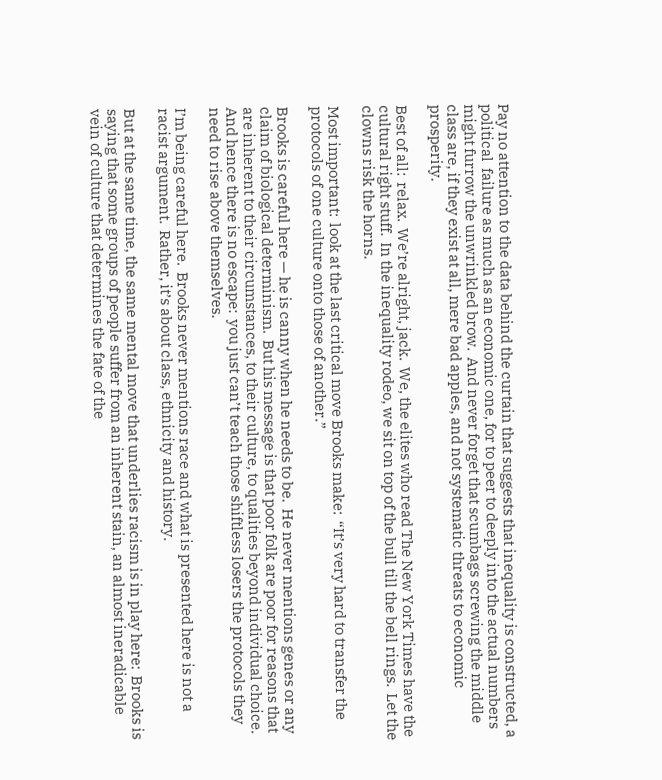Pay no attention to the data behind the curtain that suggests that inequality is constructed, a political  failure as much as an economic one, for to peer to deeply into the actual numbers might furrow the unwrinkled brow.  And never forget that scumbags screwing the middle class are, if they exist at all, mere bad apples, and not systematic threats to economic prosperity.

Best of all:  relax.  We’re alright, jack.  We, the elites who read The New York Times have the cultural right stuff.  In the inequality rodeo, we sit on top of the bull till the bell rings.  Let the clowns risk the horns.

Most important:  look at the last critical move Brooks make:  “It’s very hard to transfer the protocols of one culture onto those of another.”

Brooks is careful here — he is canny when he needs to be.  He never mentions genes or any claim of biological determinism.  But his message is that poor folk are poor for reasons that are inherent to their circumstances, to their culture, to qualities beyond individual choice.  And hence there is no escape:  you just can’t teach those shiftless losers the protocols they need to rise above themselves.

I’m being careful here.  Brooks never mentions race and what is presented here is not a racist argument.  Rather, it’s about class, ethnicity and history.

But at the same time, the same mental move that underlies racism is in play here:  Brooks is saying that some groups of people suffer from an inherent stain, an almost ineradicable vein of culture that determines the fate of the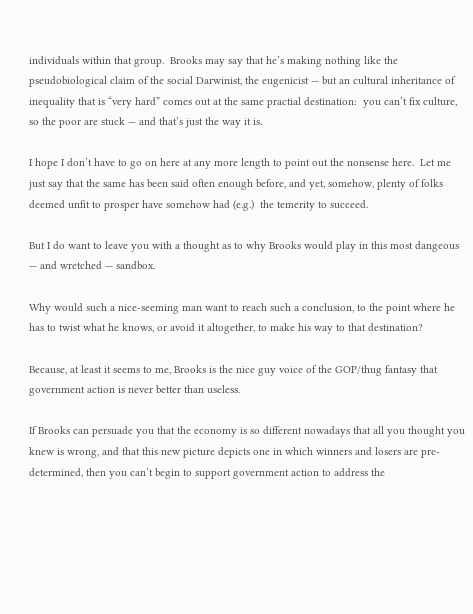individuals within that group.  Brooks may say that he’s making nothing like the pseudobiological claim of the social Darwinist, the eugenicist — but an cultural inheritance of  inequality that is “very hard” comes out at the same practial destination:  you can’t fix culture, so the poor are stuck — and that’s just the way it is.

I hope I don’t have to go on here at any more length to point out the nonsense here.  Let me just say that the same has been said often enough before, and yet, somehow, plenty of folks deemed unfit to prosper have somehow had (e.g.)  the temerity to succeed.

But I do want to leave you with a thought as to why Brooks would play in this most dangeous — and wretched — sandbox.

Why would such a nice-seeming man want to reach such a conclusion, to the point where he has to twist what he knows, or avoid it altogether, to make his way to that destination?

Because, at least it seems to me, Brooks is the nice guy voice of the GOP/thug fantasy that government action is never better than useless.

If Brooks can persuade you that the economy is so different nowadays that all you thought you knew is wrong, and that this new picture depicts one in which winners and losers are pre-determined, then you can’t begin to support government action to address the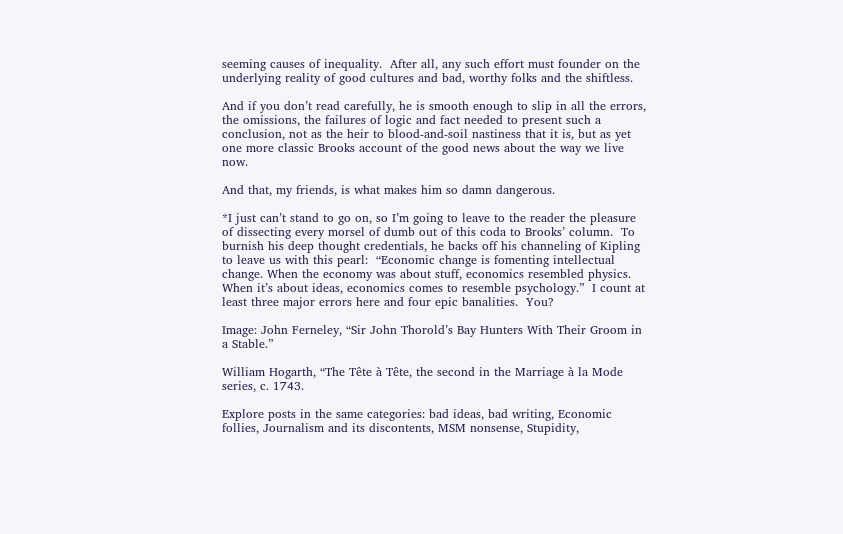seeming causes of inequality.  After all, any such effort must founder on the underlying reality of good cultures and bad, worthy folks and the shiftless.

And if you don’t read carefully, he is smooth enough to slip in all the errors, the omissions, the failures of logic and fact needed to present such a conclusion, not as the heir to blood-and-soil nastiness that it is, but as yet one more classic Brooks account of the good news about the way we live now.

And that, my friends, is what makes him so damn dangerous.

*I just can’t stand to go on, so I’m going to leave to the reader the pleasure of dissecting every morsel of dumb out of this coda to Brooks’ column.  To burnish his deep thought credentials, he backs off his channeling of Kipling to leave us with this pearl:  “Economic change is fomenting intellectual change. When the economy was about stuff, economics resembled physics. When it’s about ideas, economics comes to resemble psychology.”  I count at least three major errors here and four epic banalities.  You?

Image: John Ferneley, “Sir John Thorold’s Bay Hunters With Their Groom in a Stable.”

William Hogarth, “The Tête à Tête, the second in the Marriage à la Mode series, c. 1743.

Explore posts in the same categories: bad ideas, bad writing, Economic follies, Journalism and its discontents, MSM nonsense, Stupidity,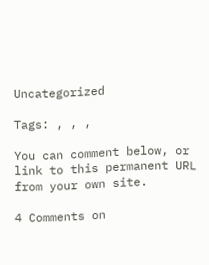Uncategorized

Tags: , , ,

You can comment below, or link to this permanent URL from your own site.

4 Comments on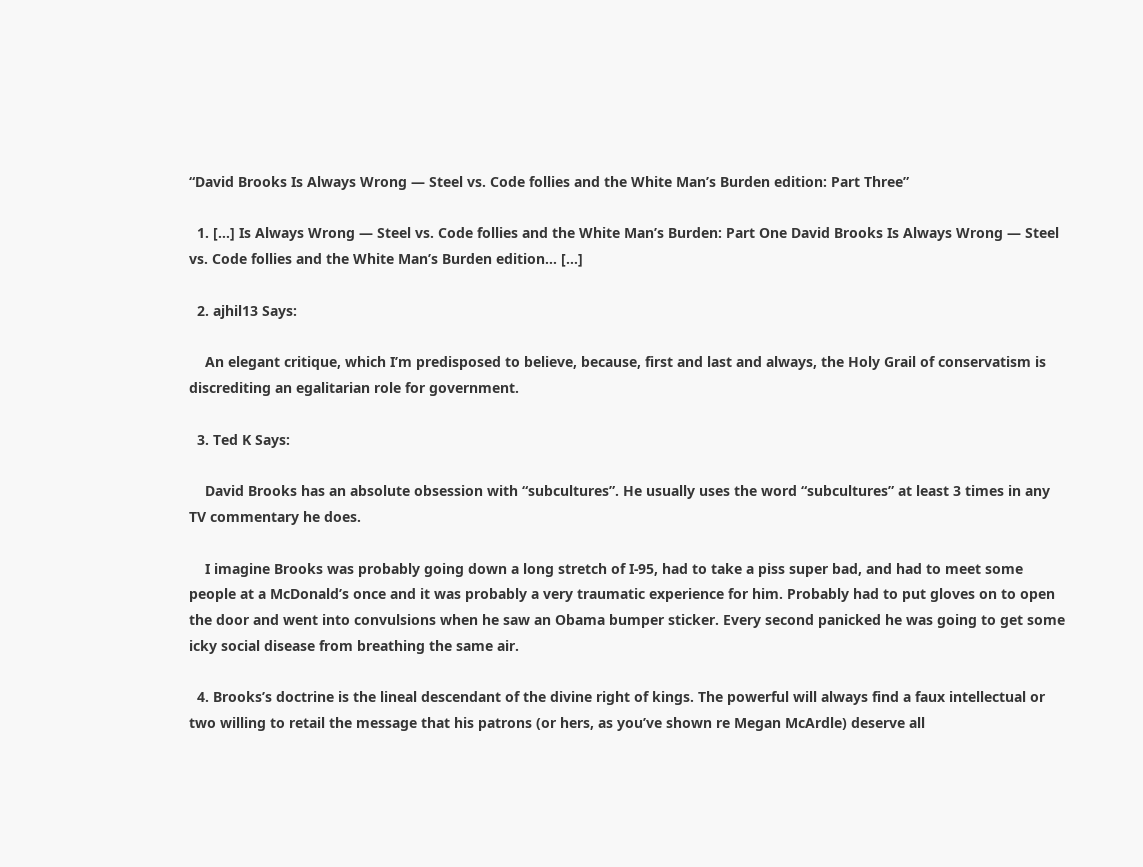“David Brooks Is Always Wrong — Steel vs. Code follies and the White Man’s Burden edition: Part Three”

  1. […] Is Always Wrong — Steel vs. Code follies and the White Man’s Burden: Part One David Brooks Is Always Wrong — Steel vs. Code follies and the White Man’s Burden edition… […]

  2. ajhil13 Says:

    An elegant critique, which I’m predisposed to believe, because, first and last and always, the Holy Grail of conservatism is discrediting an egalitarian role for government.

  3. Ted K Says:

    David Brooks has an absolute obsession with “subcultures”. He usually uses the word “subcultures” at least 3 times in any TV commentary he does.

    I imagine Brooks was probably going down a long stretch of I-95, had to take a piss super bad, and had to meet some people at a McDonald’s once and it was probably a very traumatic experience for him. Probably had to put gloves on to open the door and went into convulsions when he saw an Obama bumper sticker. Every second panicked he was going to get some icky social disease from breathing the same air.

  4. Brooks’s doctrine is the lineal descendant of the divine right of kings. The powerful will always find a faux intellectual or two willing to retail the message that his patrons (or hers, as you’ve shown re Megan McArdle) deserve all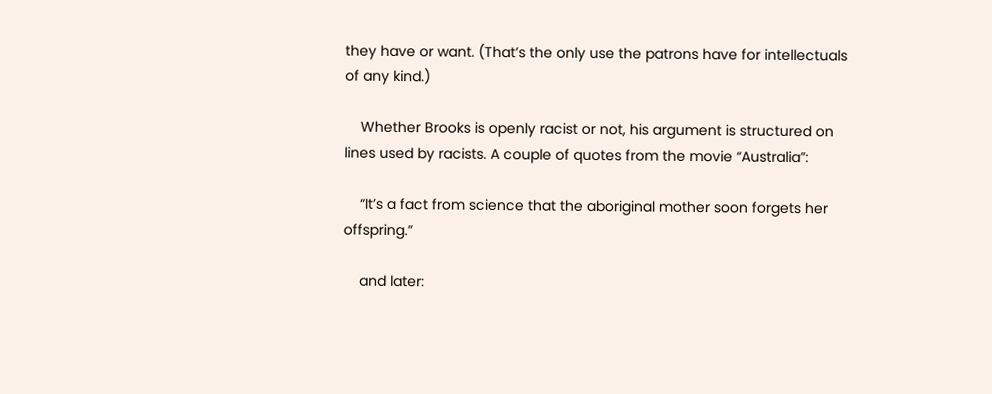they have or want. (That’s the only use the patrons have for intellectuals of any kind.)

    Whether Brooks is openly racist or not, his argument is structured on lines used by racists. A couple of quotes from the movie “Australia”:

    “It’s a fact from science that the aboriginal mother soon forgets her offspring.”

    and later: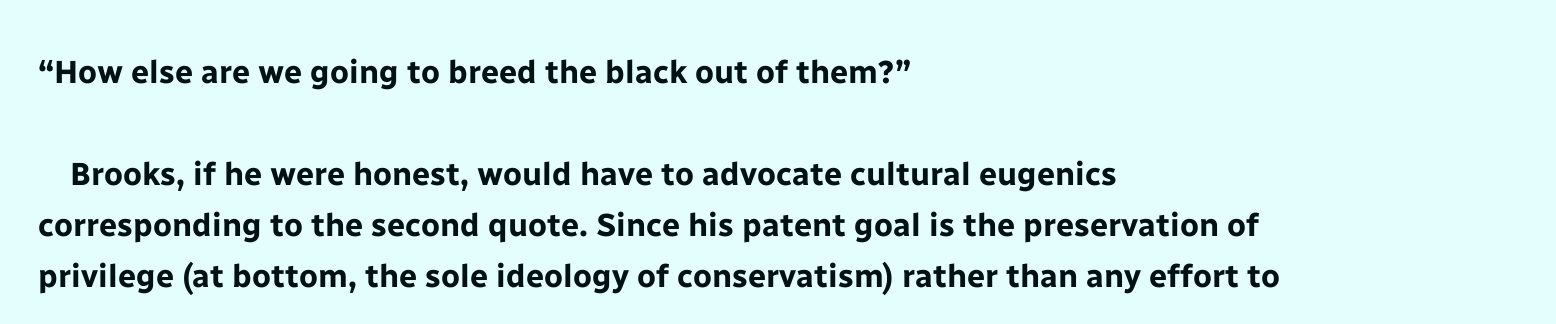“How else are we going to breed the black out of them?”

    Brooks, if he were honest, would have to advocate cultural eugenics corresponding to the second quote. Since his patent goal is the preservation of privilege (at bottom, the sole ideology of conservatism) rather than any effort to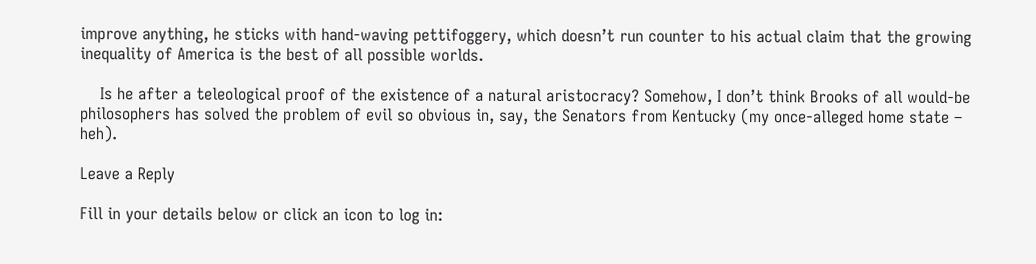improve anything, he sticks with hand-waving pettifoggery, which doesn’t run counter to his actual claim that the growing inequality of America is the best of all possible worlds.

    Is he after a teleological proof of the existence of a natural aristocracy? Somehow, I don’t think Brooks of all would-be philosophers has solved the problem of evil so obvious in, say, the Senators from Kentucky (my once-alleged home state – heh).

Leave a Reply

Fill in your details below or click an icon to log in: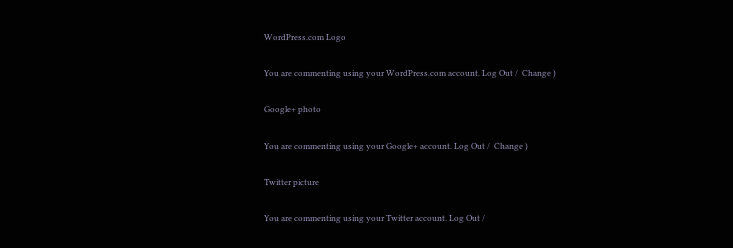WordPress.com Logo

You are commenting using your WordPress.com account. Log Out /  Change )

Google+ photo

You are commenting using your Google+ account. Log Out /  Change )

Twitter picture

You are commenting using your Twitter account. Log Out /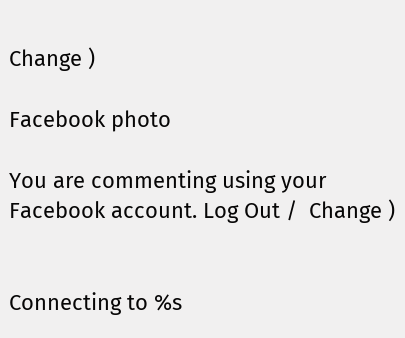Change )

Facebook photo

You are commenting using your Facebook account. Log Out /  Change )


Connecting to %s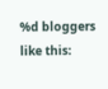%d bloggers like this: